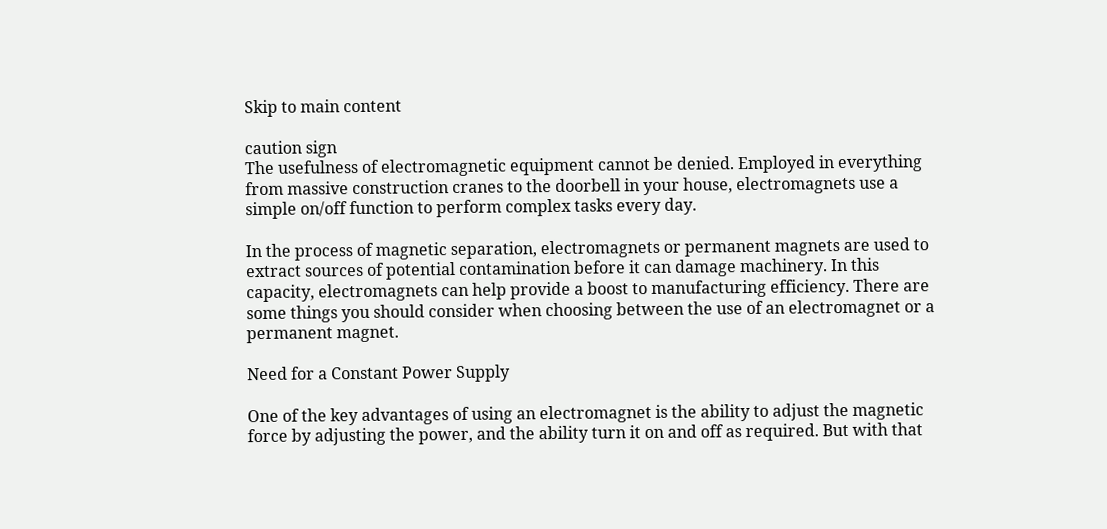Skip to main content

caution sign
The usefulness of electromagnetic equipment cannot be denied. Employed in everything from massive construction cranes to the doorbell in your house, electromagnets use a simple on/off function to perform complex tasks every day.

In the process of magnetic separation, electromagnets or permanent magnets are used to extract sources of potential contamination before it can damage machinery. In this capacity, electromagnets can help provide a boost to manufacturing efficiency. There are some things you should consider when choosing between the use of an electromagnet or a permanent magnet.

Need for a Constant Power Supply

One of the key advantages of using an electromagnet is the ability to adjust the magnetic force by adjusting the power, and the ability turn it on and off as required. But with that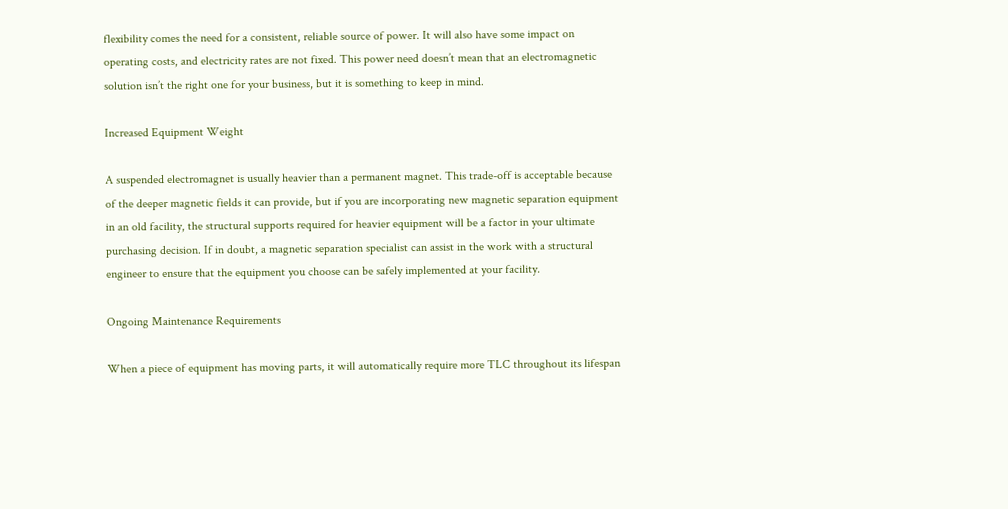flexibility comes the need for a consistent, reliable source of power. It will also have some impact on operating costs, and electricity rates are not fixed. This power need doesn’t mean that an electromagnetic solution isn’t the right one for your business, but it is something to keep in mind.

Increased Equipment Weight

A suspended electromagnet is usually heavier than a permanent magnet. This trade-off is acceptable because of the deeper magnetic fields it can provide, but if you are incorporating new magnetic separation equipment in an old facility, the structural supports required for heavier equipment will be a factor in your ultimate purchasing decision. If in doubt, a magnetic separation specialist can assist in the work with a structural engineer to ensure that the equipment you choose can be safely implemented at your facility.

Ongoing Maintenance Requirements

When a piece of equipment has moving parts, it will automatically require more TLC throughout its lifespan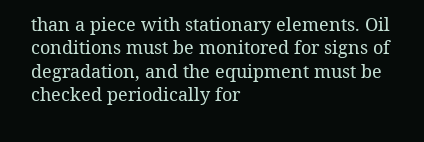than a piece with stationary elements. Oil conditions must be monitored for signs of degradation, and the equipment must be checked periodically for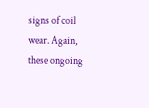signs of coil wear. Again, these ongoing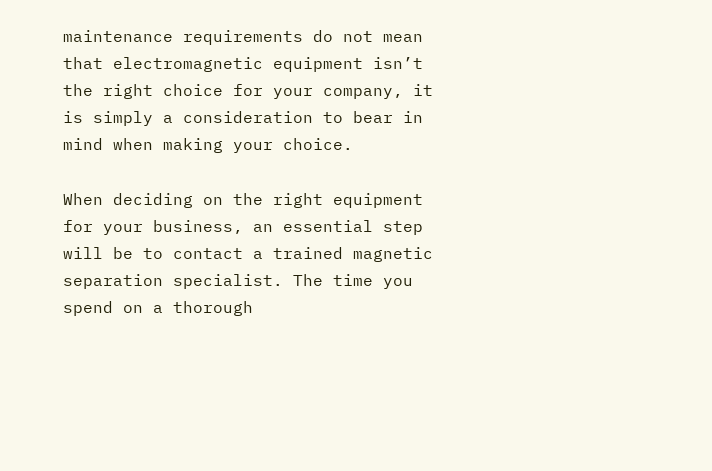maintenance requirements do not mean that electromagnetic equipment isn’t the right choice for your company, it is simply a consideration to bear in mind when making your choice.

When deciding on the right equipment for your business, an essential step will be to contact a trained magnetic separation specialist. The time you spend on a thorough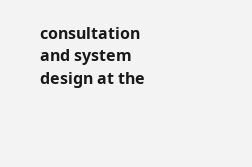consultation and system design at the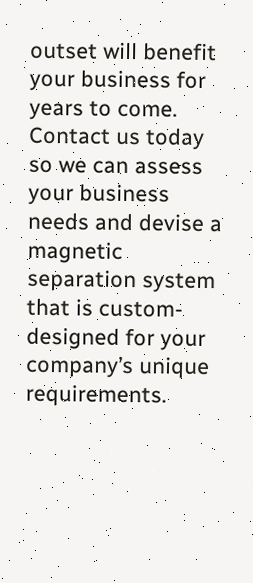outset will benefit your business for years to come. Contact us today so we can assess your business needs and devise a magnetic separation system that is custom-designed for your company’s unique requirements.